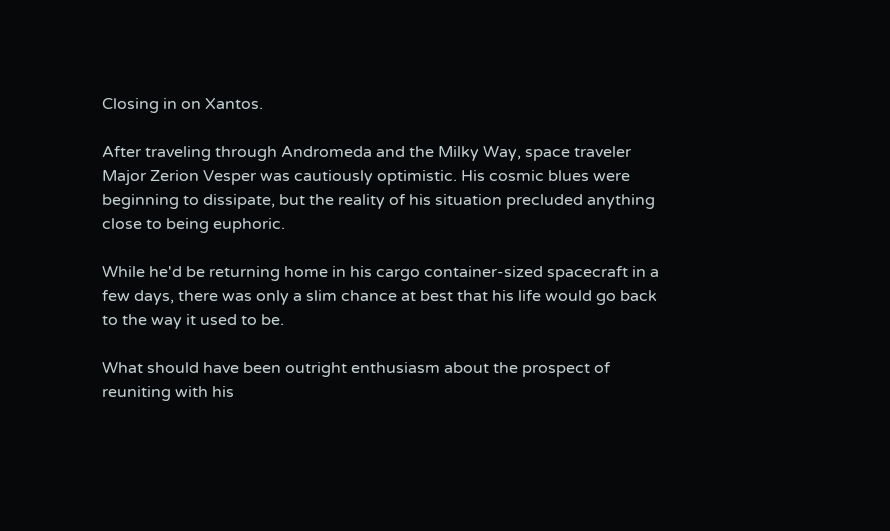Closing in on Xantos.

After traveling through Andromeda and the Milky Way, space traveler Major Zerion Vesper was cautiously optimistic. His cosmic blues were beginning to dissipate, but the reality of his situation precluded anything close to being euphoric.

While he'd be returning home in his cargo container-sized spacecraft in a few days, there was only a slim chance at best that his life would go back to the way it used to be.

What should have been outright enthusiasm about the prospect of reuniting with his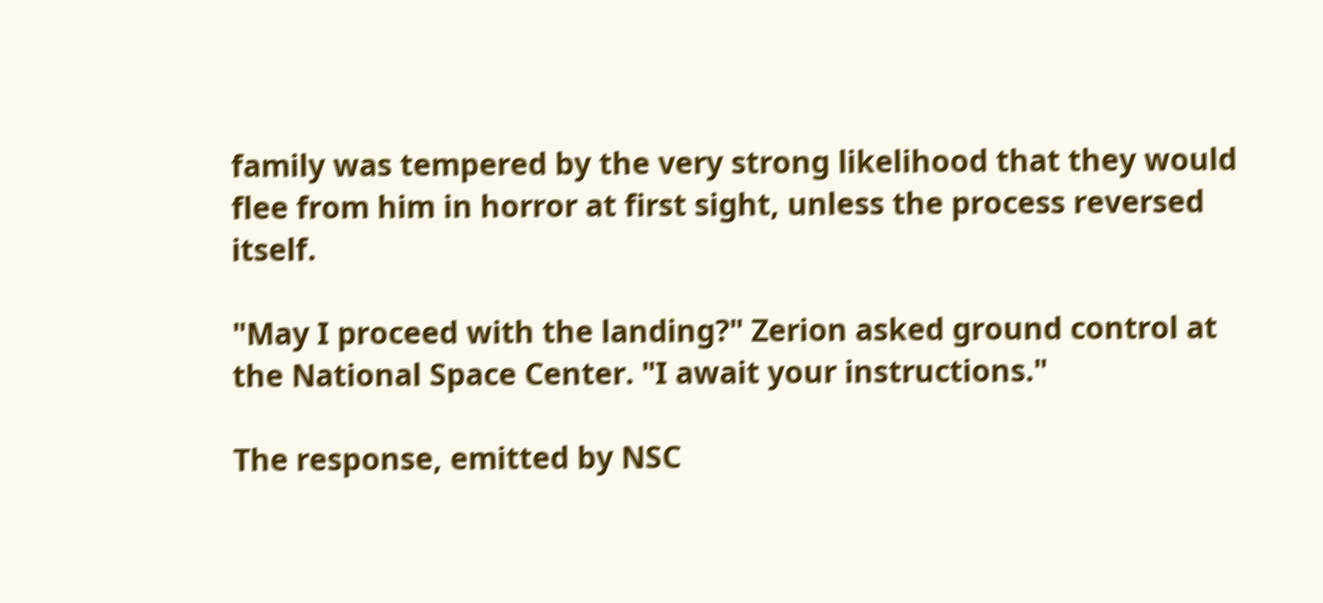family was tempered by the very strong likelihood that they would flee from him in horror at first sight, unless the process reversed itself.

"May I proceed with the landing?" Zerion asked ground control at the National Space Center. "I await your instructions."

The response, emitted by NSC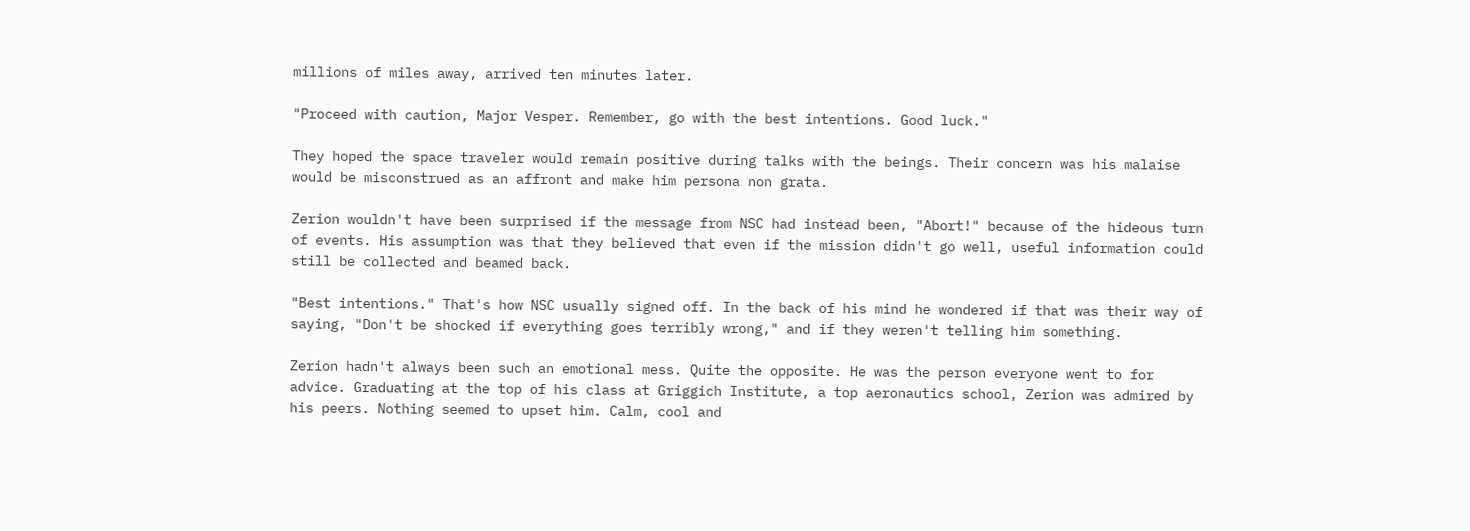millions of miles away, arrived ten minutes later.

"Proceed with caution, Major Vesper. Remember, go with the best intentions. Good luck."

They hoped the space traveler would remain positive during talks with the beings. Their concern was his malaise would be misconstrued as an affront and make him persona non grata.

Zerion wouldn't have been surprised if the message from NSC had instead been, "Abort!" because of the hideous turn of events. His assumption was that they believed that even if the mission didn't go well, useful information could still be collected and beamed back.

"Best intentions." That's how NSC usually signed off. In the back of his mind he wondered if that was their way of saying, "Don't be shocked if everything goes terribly wrong," and if they weren't telling him something.

Zerion hadn't always been such an emotional mess. Quite the opposite. He was the person everyone went to for advice. Graduating at the top of his class at Griggich Institute, a top aeronautics school, Zerion was admired by his peers. Nothing seemed to upset him. Calm, cool and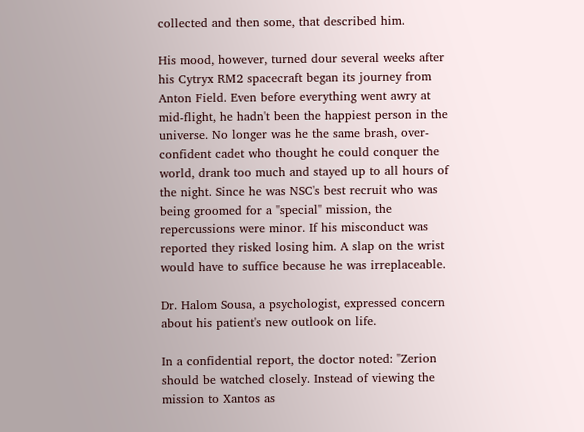collected and then some, that described him.

His mood, however, turned dour several weeks after his Cytryx RM2 spacecraft began its journey from Anton Field. Even before everything went awry at mid-flight, he hadn't been the happiest person in the universe. No longer was he the same brash, over-confident cadet who thought he could conquer the world, drank too much and stayed up to all hours of the night. Since he was NSC's best recruit who was being groomed for a "special" mission, the repercussions were minor. If his misconduct was reported they risked losing him. A slap on the wrist would have to suffice because he was irreplaceable.

Dr. Halom Sousa, a psychologist, expressed concern about his patient's new outlook on life.

In a confidential report, the doctor noted: "Zerion should be watched closely. Instead of viewing the mission to Xantos as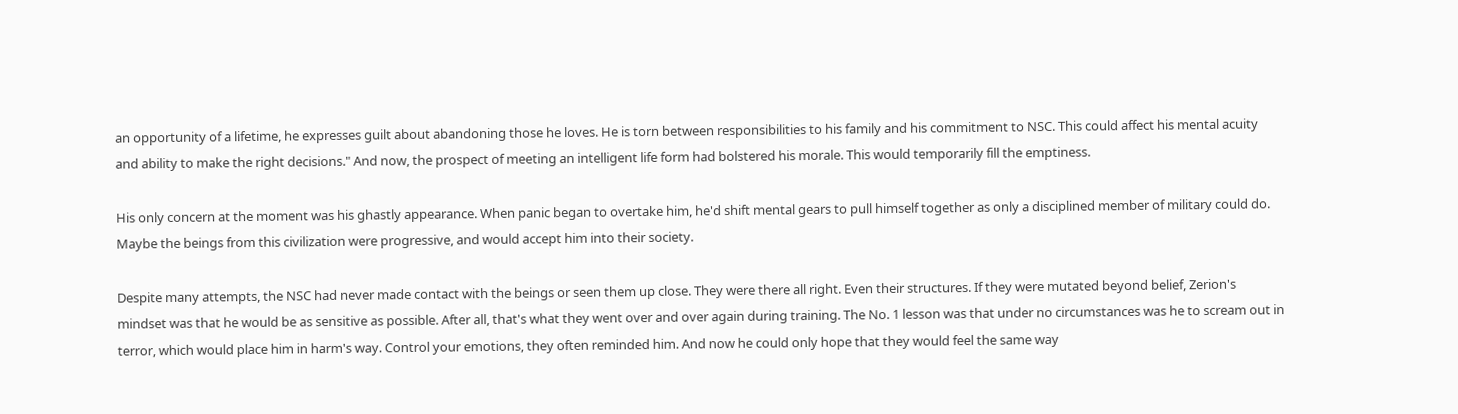an opportunity of a lifetime, he expresses guilt about abandoning those he loves. He is torn between responsibilities to his family and his commitment to NSC. This could affect his mental acuity and ability to make the right decisions." And now, the prospect of meeting an intelligent life form had bolstered his morale. This would temporarily fill the emptiness.

His only concern at the moment was his ghastly appearance. When panic began to overtake him, he'd shift mental gears to pull himself together as only a disciplined member of military could do. Maybe the beings from this civilization were progressive, and would accept him into their society.

Despite many attempts, the NSC had never made contact with the beings or seen them up close. They were there all right. Even their structures. If they were mutated beyond belief, Zerion's mindset was that he would be as sensitive as possible. After all, that's what they went over and over again during training. The No. 1 lesson was that under no circumstances was he to scream out in terror, which would place him in harm's way. Control your emotions, they often reminded him. And now he could only hope that they would feel the same way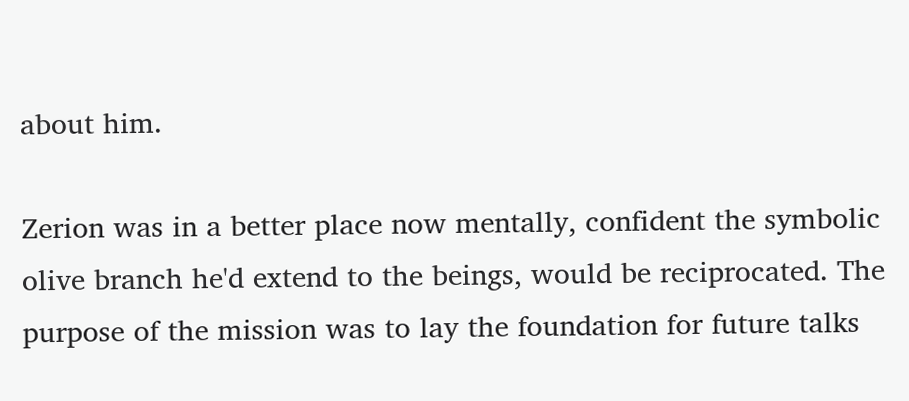about him.

Zerion was in a better place now mentally, confident the symbolic olive branch he'd extend to the beings, would be reciprocated. The purpose of the mission was to lay the foundation for future talks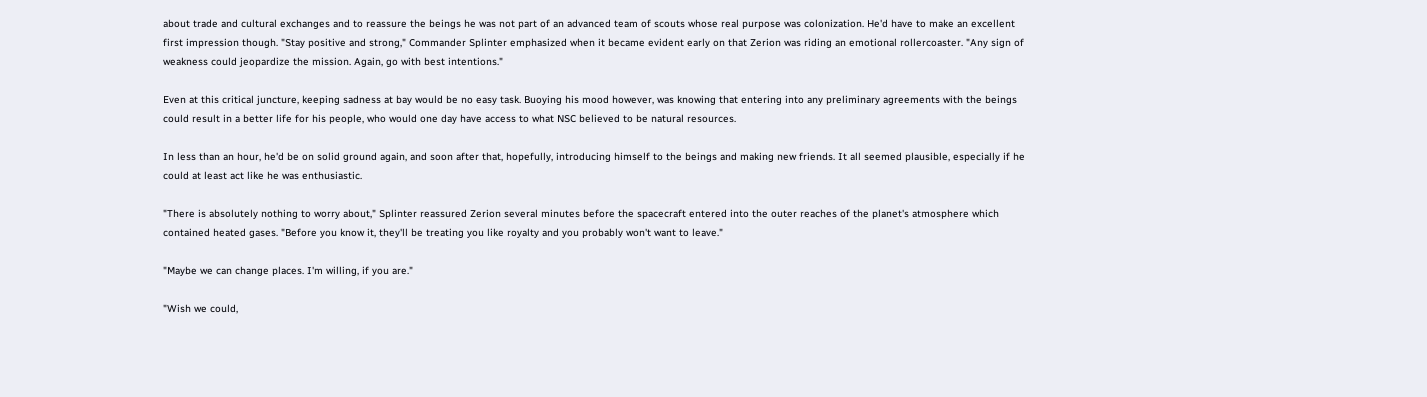about trade and cultural exchanges and to reassure the beings he was not part of an advanced team of scouts whose real purpose was colonization. He'd have to make an excellent first impression though. "Stay positive and strong," Commander Splinter emphasized when it became evident early on that Zerion was riding an emotional rollercoaster. "Any sign of weakness could jeopardize the mission. Again, go with best intentions."

Even at this critical juncture, keeping sadness at bay would be no easy task. Buoying his mood however, was knowing that entering into any preliminary agreements with the beings could result in a better life for his people, who would one day have access to what NSC believed to be natural resources.

In less than an hour, he'd be on solid ground again, and soon after that, hopefully, introducing himself to the beings and making new friends. It all seemed plausible, especially if he could at least act like he was enthusiastic.

"There is absolutely nothing to worry about," Splinter reassured Zerion several minutes before the spacecraft entered into the outer reaches of the planet's atmosphere which contained heated gases. "Before you know it, they'll be treating you like royalty and you probably won't want to leave."

"Maybe we can change places. I'm willing, if you are."

"Wish we could,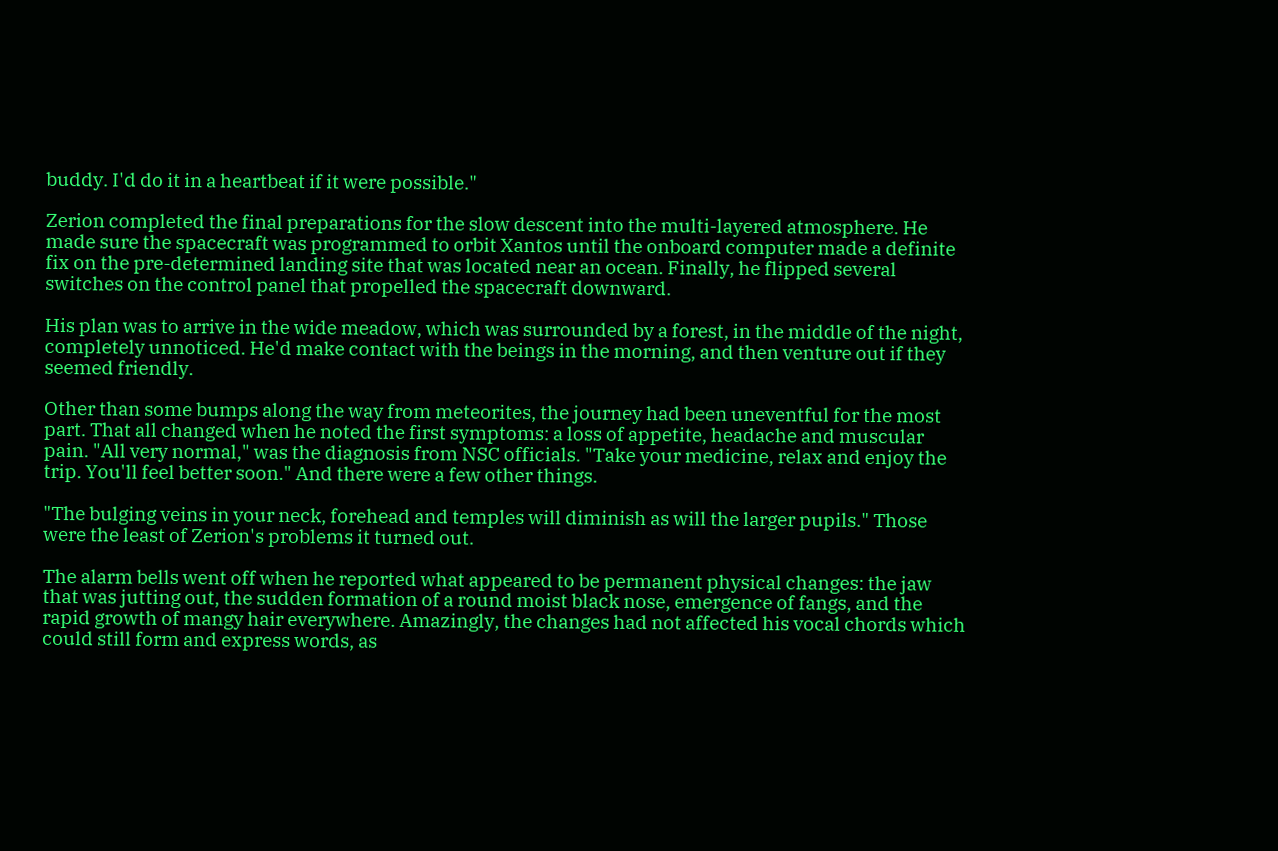buddy. I'd do it in a heartbeat if it were possible."

Zerion completed the final preparations for the slow descent into the multi-layered atmosphere. He made sure the spacecraft was programmed to orbit Xantos until the onboard computer made a definite fix on the pre-determined landing site that was located near an ocean. Finally, he flipped several switches on the control panel that propelled the spacecraft downward.

His plan was to arrive in the wide meadow, which was surrounded by a forest, in the middle of the night, completely unnoticed. He'd make contact with the beings in the morning, and then venture out if they seemed friendly.

Other than some bumps along the way from meteorites, the journey had been uneventful for the most part. That all changed when he noted the first symptoms: a loss of appetite, headache and muscular pain. "All very normal," was the diagnosis from NSC officials. "Take your medicine, relax and enjoy the trip. You'll feel better soon." And there were a few other things.

"The bulging veins in your neck, forehead and temples will diminish as will the larger pupils." Those were the least of Zerion's problems it turned out.

The alarm bells went off when he reported what appeared to be permanent physical changes: the jaw that was jutting out, the sudden formation of a round moist black nose, emergence of fangs, and the rapid growth of mangy hair everywhere. Amazingly, the changes had not affected his vocal chords which could still form and express words, as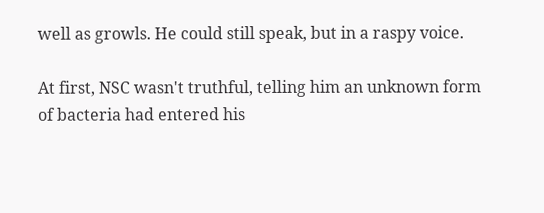well as growls. He could still speak, but in a raspy voice.

At first, NSC wasn't truthful, telling him an unknown form of bacteria had entered his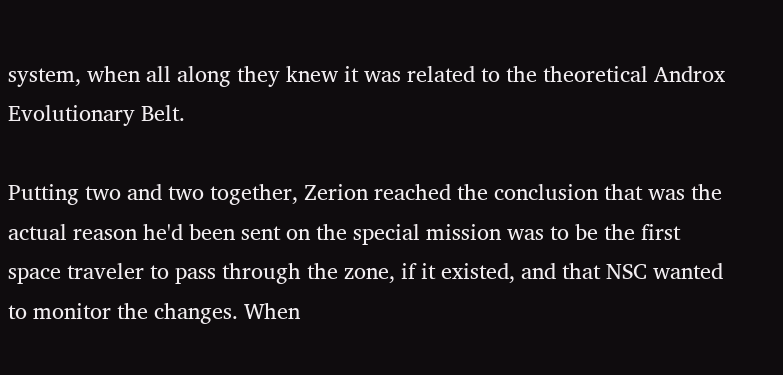system, when all along they knew it was related to the theoretical Androx Evolutionary Belt.

Putting two and two together, Zerion reached the conclusion that was the actual reason he'd been sent on the special mission was to be the first space traveler to pass through the zone, if it existed, and that NSC wanted to monitor the changes. When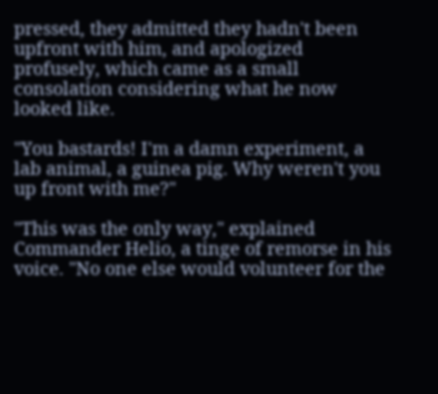pressed, they admitted they hadn't been upfront with him, and apologized profusely, which came as a small consolation considering what he now looked like.

"You bastards! I'm a damn experiment, a lab animal, a guinea pig. Why weren't you up front with me?"

"This was the only way," explained Commander Helio, a tinge of remorse in his voice. "No one else would volunteer for the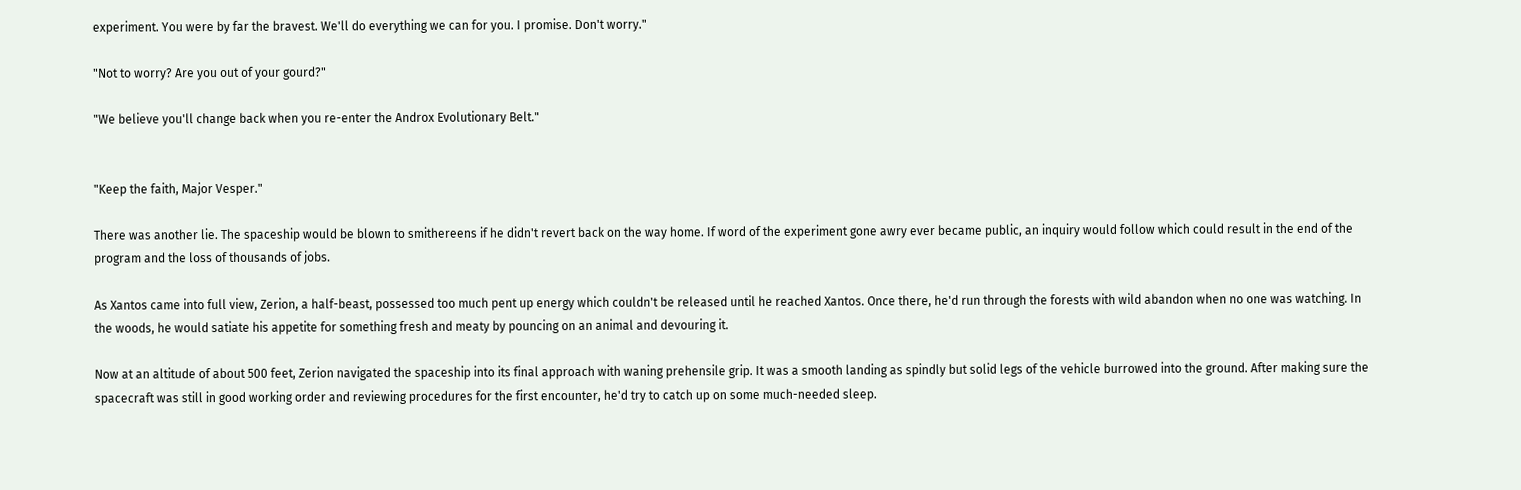experiment. You were by far the bravest. We'll do everything we can for you. I promise. Don't worry."

"Not to worry? Are you out of your gourd?"

"We believe you'll change back when you re-enter the Androx Evolutionary Belt."


"Keep the faith, Major Vesper."

There was another lie. The spaceship would be blown to smithereens if he didn't revert back on the way home. If word of the experiment gone awry ever became public, an inquiry would follow which could result in the end of the program and the loss of thousands of jobs.

As Xantos came into full view, Zerion, a half-beast, possessed too much pent up energy which couldn't be released until he reached Xantos. Once there, he'd run through the forests with wild abandon when no one was watching. In the woods, he would satiate his appetite for something fresh and meaty by pouncing on an animal and devouring it.

Now at an altitude of about 500 feet, Zerion navigated the spaceship into its final approach with waning prehensile grip. It was a smooth landing as spindly but solid legs of the vehicle burrowed into the ground. After making sure the spacecraft was still in good working order and reviewing procedures for the first encounter, he'd try to catch up on some much-needed sleep.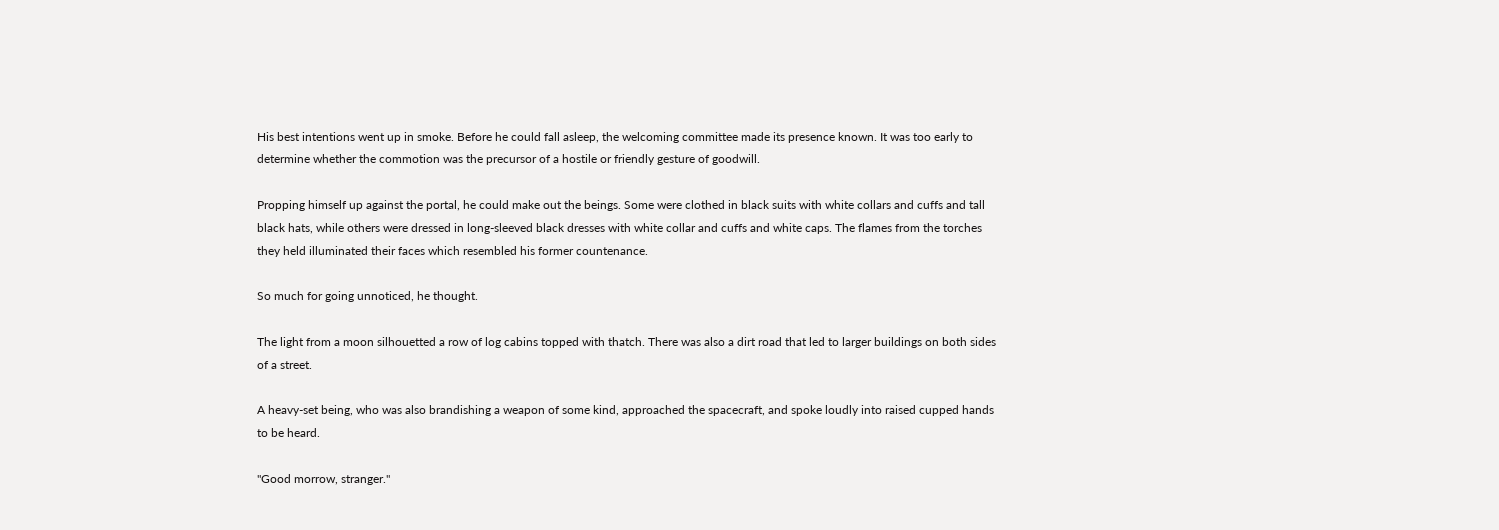His best intentions went up in smoke. Before he could fall asleep, the welcoming committee made its presence known. It was too early to determine whether the commotion was the precursor of a hostile or friendly gesture of goodwill.

Propping himself up against the portal, he could make out the beings. Some were clothed in black suits with white collars and cuffs and tall black hats, while others were dressed in long-sleeved black dresses with white collar and cuffs and white caps. The flames from the torches they held illuminated their faces which resembled his former countenance.

So much for going unnoticed, he thought.

The light from a moon silhouetted a row of log cabins topped with thatch. There was also a dirt road that led to larger buildings on both sides of a street.

A heavy-set being, who was also brandishing a weapon of some kind, approached the spacecraft, and spoke loudly into raised cupped hands to be heard.

"Good morrow, stranger."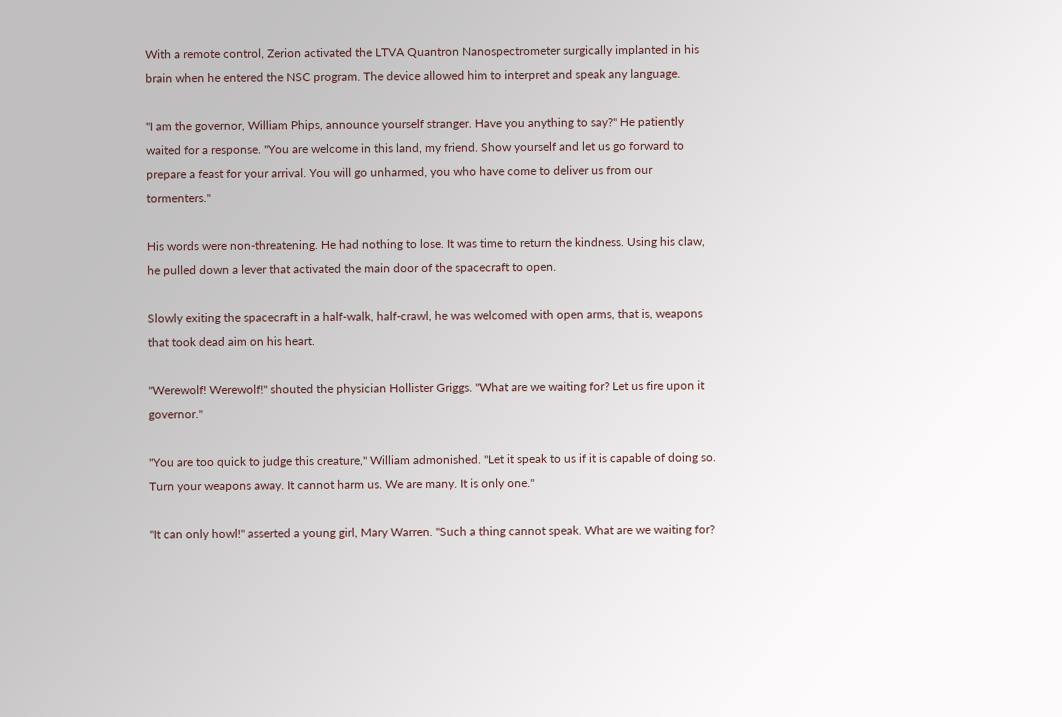With a remote control, Zerion activated the LTVA Quantron Nanospectrometer surgically implanted in his brain when he entered the NSC program. The device allowed him to interpret and speak any language.

"I am the governor, William Phips, announce yourself stranger. Have you anything to say?" He patiently waited for a response. "You are welcome in this land, my friend. Show yourself and let us go forward to prepare a feast for your arrival. You will go unharmed, you who have come to deliver us from our tormenters."

His words were non-threatening. He had nothing to lose. It was time to return the kindness. Using his claw, he pulled down a lever that activated the main door of the spacecraft to open.

Slowly exiting the spacecraft in a half-walk, half-crawl, he was welcomed with open arms, that is, weapons that took dead aim on his heart.

"Werewolf! Werewolf!" shouted the physician Hollister Griggs. "What are we waiting for? Let us fire upon it governor."

"You are too quick to judge this creature," William admonished. "Let it speak to us if it is capable of doing so. Turn your weapons away. It cannot harm us. We are many. It is only one."

"It can only howl!" asserted a young girl, Mary Warren. "Such a thing cannot speak. What are we waiting for?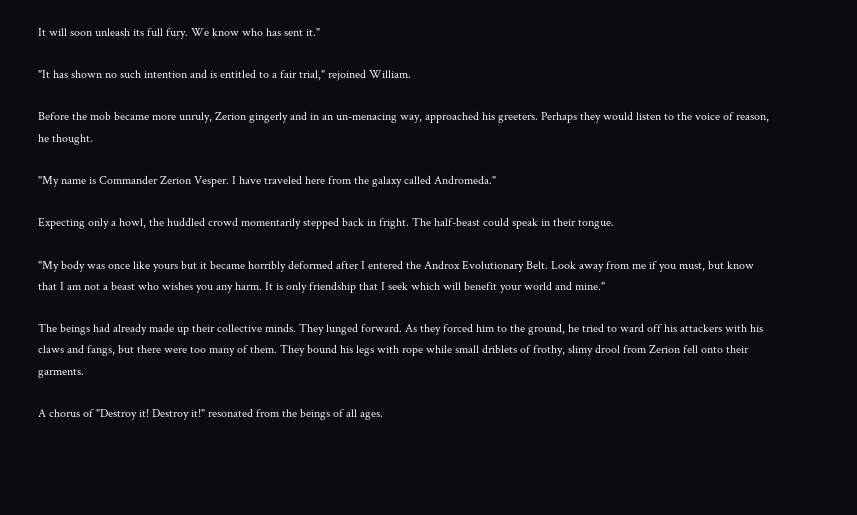It will soon unleash its full fury. We know who has sent it."

"It has shown no such intention and is entitled to a fair trial," rejoined William.

Before the mob became more unruly, Zerion gingerly and in an un-menacing way, approached his greeters. Perhaps they would listen to the voice of reason, he thought.

"My name is Commander Zerion Vesper. I have traveled here from the galaxy called Andromeda."

Expecting only a howl, the huddled crowd momentarily stepped back in fright. The half-beast could speak in their tongue.

"My body was once like yours but it became horribly deformed after I entered the Androx Evolutionary Belt. Look away from me if you must, but know that I am not a beast who wishes you any harm. It is only friendship that I seek which will benefit your world and mine."

The beings had already made up their collective minds. They lunged forward. As they forced him to the ground, he tried to ward off his attackers with his claws and fangs, but there were too many of them. They bound his legs with rope while small driblets of frothy, slimy drool from Zerion fell onto their garments.

A chorus of "Destroy it! Destroy it!" resonated from the beings of all ages.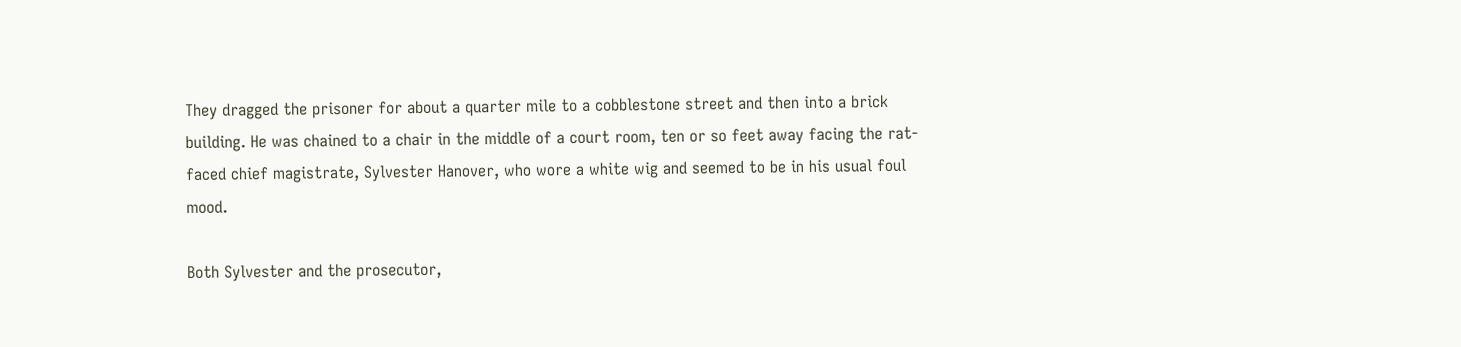They dragged the prisoner for about a quarter mile to a cobblestone street and then into a brick building. He was chained to a chair in the middle of a court room, ten or so feet away facing the rat-faced chief magistrate, Sylvester Hanover, who wore a white wig and seemed to be in his usual foul mood.

Both Sylvester and the prosecutor,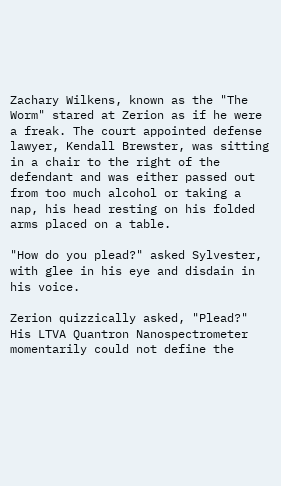Zachary Wilkens, known as the "The Worm" stared at Zerion as if he were a freak. The court appointed defense lawyer, Kendall Brewster, was sitting in a chair to the right of the defendant and was either passed out from too much alcohol or taking a nap, his head resting on his folded arms placed on a table.

"How do you plead?" asked Sylvester, with glee in his eye and disdain in his voice.

Zerion quizzically asked, "Plead?" His LTVA Quantron Nanospectrometer momentarily could not define the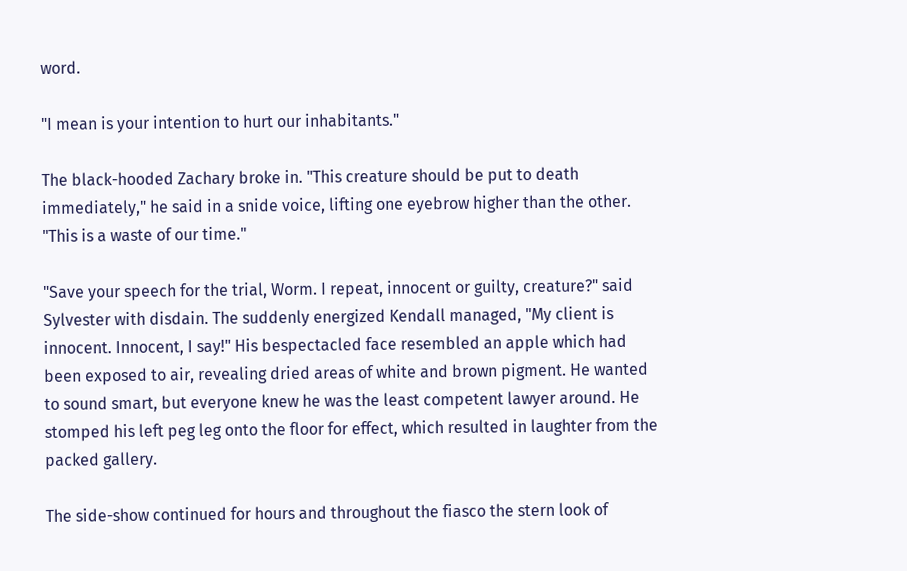word.

"I mean is your intention to hurt our inhabitants."

The black-hooded Zachary broke in. "This creature should be put to death immediately," he said in a snide voice, lifting one eyebrow higher than the other. "This is a waste of our time."

"Save your speech for the trial, Worm. I repeat, innocent or guilty, creature?" said Sylvester with disdain. The suddenly energized Kendall managed, "My client is innocent. Innocent, I say!" His bespectacled face resembled an apple which had been exposed to air, revealing dried areas of white and brown pigment. He wanted to sound smart, but everyone knew he was the least competent lawyer around. He stomped his left peg leg onto the floor for effect, which resulted in laughter from the packed gallery.

The side-show continued for hours and throughout the fiasco the stern look of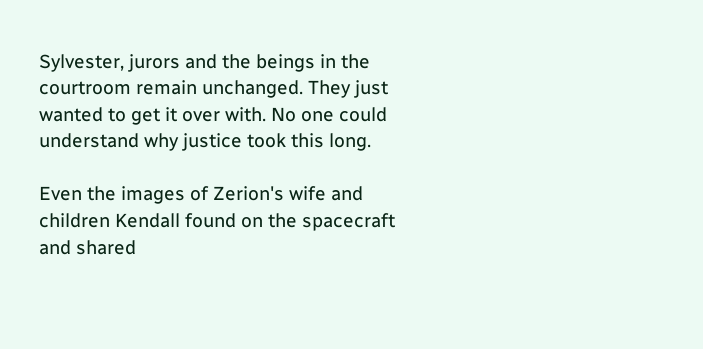Sylvester, jurors and the beings in the courtroom remain unchanged. They just wanted to get it over with. No one could understand why justice took this long.

Even the images of Zerion's wife and children Kendall found on the spacecraft and shared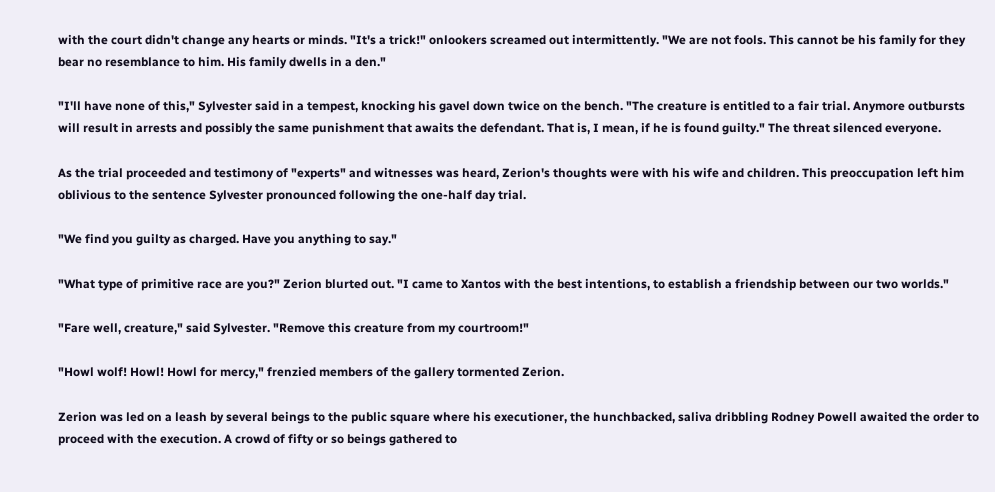with the court didn't change any hearts or minds. "It's a trick!" onlookers screamed out intermittently. "We are not fools. This cannot be his family for they bear no resemblance to him. His family dwells in a den."

"I'll have none of this," Sylvester said in a tempest, knocking his gavel down twice on the bench. "The creature is entitled to a fair trial. Anymore outbursts will result in arrests and possibly the same punishment that awaits the defendant. That is, I mean, if he is found guilty." The threat silenced everyone.

As the trial proceeded and testimony of "experts" and witnesses was heard, Zerion's thoughts were with his wife and children. This preoccupation left him oblivious to the sentence Sylvester pronounced following the one-half day trial.

"We find you guilty as charged. Have you anything to say."

"What type of primitive race are you?" Zerion blurted out. "I came to Xantos with the best intentions, to establish a friendship between our two worlds."

"Fare well, creature," said Sylvester. "Remove this creature from my courtroom!"

"Howl wolf! Howl! Howl for mercy," frenzied members of the gallery tormented Zerion.

Zerion was led on a leash by several beings to the public square where his executioner, the hunchbacked, saliva dribbling Rodney Powell awaited the order to proceed with the execution. A crowd of fifty or so beings gathered to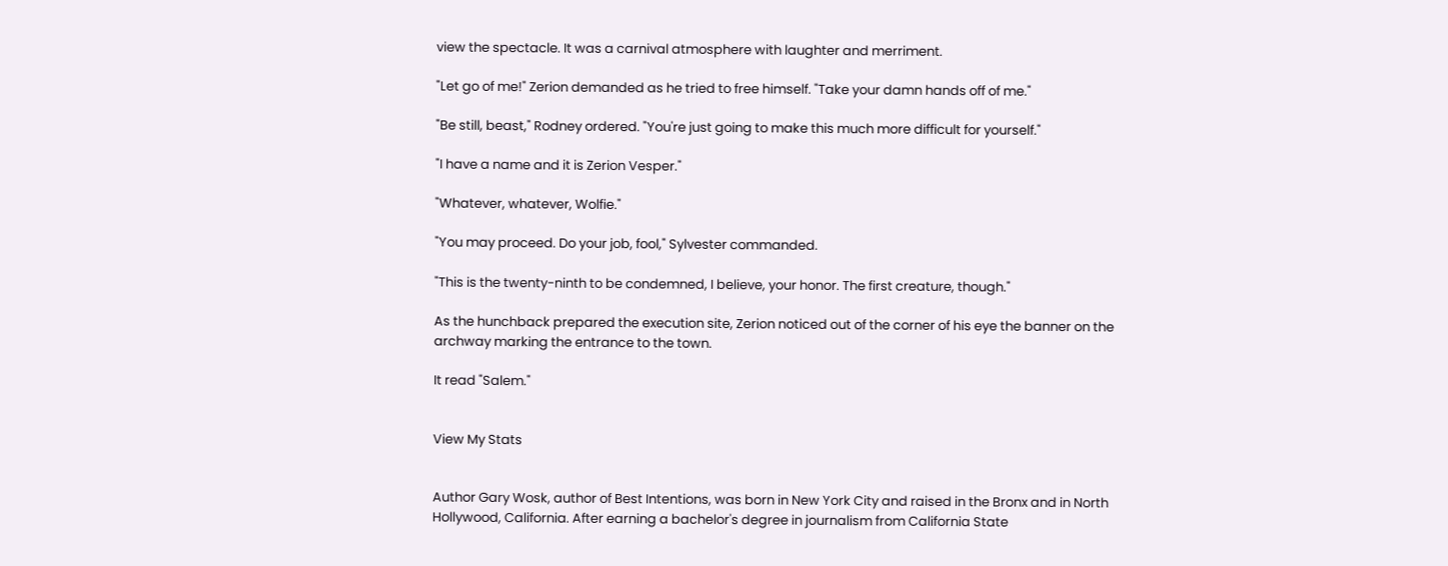view the spectacle. It was a carnival atmosphere with laughter and merriment.

"Let go of me!" Zerion demanded as he tried to free himself. "Take your damn hands off of me."

"Be still, beast," Rodney ordered. "You're just going to make this much more difficult for yourself."

"I have a name and it is Zerion Vesper."

"Whatever, whatever, Wolfie."

"You may proceed. Do your job, fool," Sylvester commanded.

"This is the twenty-ninth to be condemned, I believe, your honor. The first creature, though."

As the hunchback prepared the execution site, Zerion noticed out of the corner of his eye the banner on the archway marking the entrance to the town.

It read "Salem."


View My Stats


Author Gary Wosk, author of Best Intentions, was born in New York City and raised in the Bronx and in North Hollywood, California. After earning a bachelor's degree in journalism from California State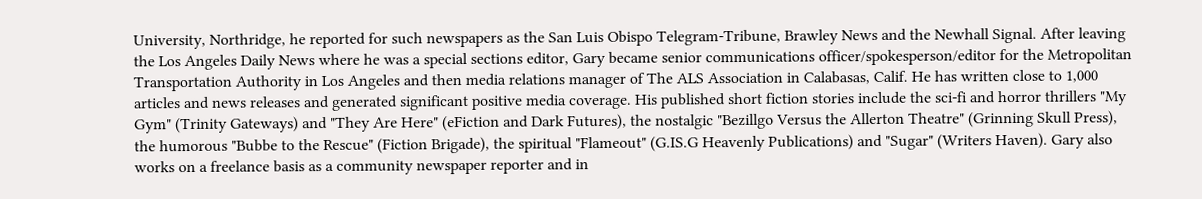University, Northridge, he reported for such newspapers as the San Luis Obispo Telegram-Tribune, Brawley News and the Newhall Signal. After leaving the Los Angeles Daily News where he was a special sections editor, Gary became senior communications officer/spokesperson/editor for the Metropolitan Transportation Authority in Los Angeles and then media relations manager of The ALS Association in Calabasas, Calif. He has written close to 1,000 articles and news releases and generated significant positive media coverage. His published short fiction stories include the sci-fi and horror thrillers "My Gym" (Trinity Gateways) and "They Are Here" (eFiction and Dark Futures), the nostalgic "Bezillgo Versus the Allerton Theatre" (Grinning Skull Press), the humorous "Bubbe to the Rescue" (Fiction Brigade), the spiritual "Flameout" (G.IS.G Heavenly Publications) and "Sugar" (Writers Haven). Gary also works on a freelance basis as a community newspaper reporter and in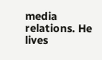media relations. He lives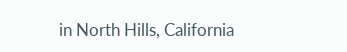in North Hills, California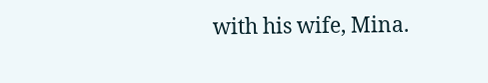with his wife, Mina.